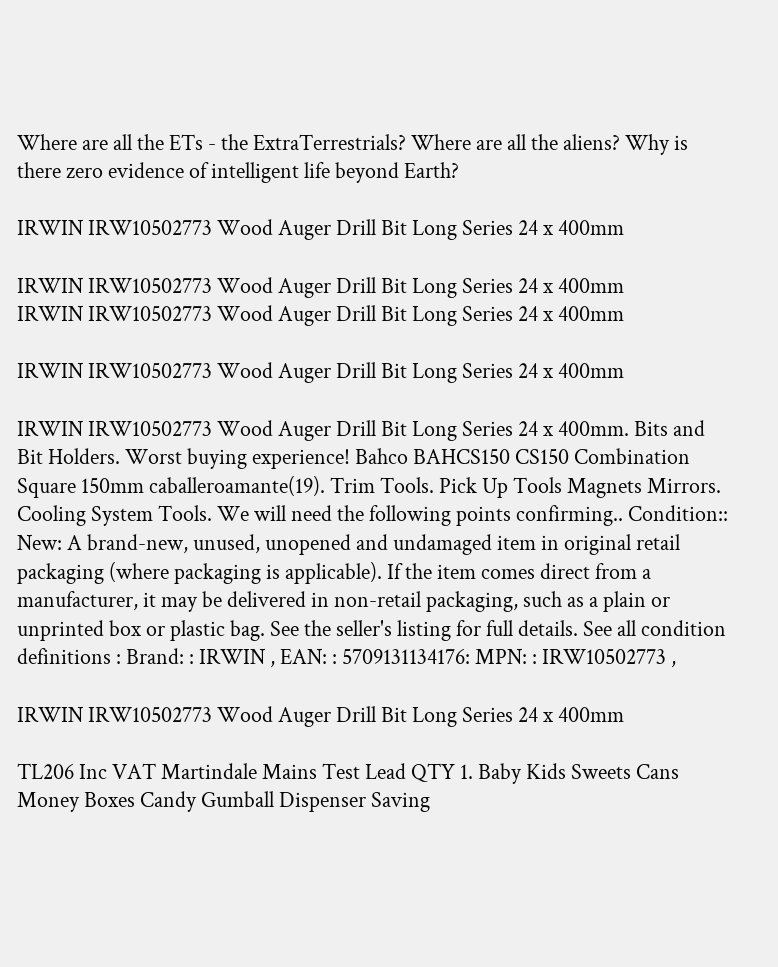Where are all the ETs - the ExtraTerrestrials? Where are all the aliens? Why is there zero evidence of intelligent life beyond Earth?

IRWIN IRW10502773 Wood Auger Drill Bit Long Series 24 x 400mm

IRWIN IRW10502773 Wood Auger Drill Bit Long Series 24 x 400mm
IRWIN IRW10502773 Wood Auger Drill Bit Long Series 24 x 400mm

IRWIN IRW10502773 Wood Auger Drill Bit Long Series 24 x 400mm

IRWIN IRW10502773 Wood Auger Drill Bit Long Series 24 x 400mm. Bits and Bit Holders. Worst buying experience! Bahco BAHCS150 CS150 Combination Square 150mm caballeroamante(19). Trim Tools. Pick Up Tools Magnets Mirrors. Cooling System Tools. We will need the following points confirming.. Condition:: New: A brand-new, unused, unopened and undamaged item in original retail packaging (where packaging is applicable). If the item comes direct from a manufacturer, it may be delivered in non-retail packaging, such as a plain or unprinted box or plastic bag. See the seller's listing for full details. See all condition definitions : Brand: : IRWIN , EAN: : 5709131134176: MPN: : IRW10502773 ,

IRWIN IRW10502773 Wood Auger Drill Bit Long Series 24 x 400mm

TL206 Inc VAT Martindale Mains Test Lead QTY 1. Baby Kids Sweets Cans Money Boxes Candy Gumball Dispenser Saving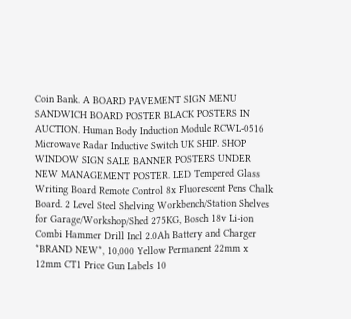Coin Bank. A BOARD PAVEMENT SIGN MENU SANDWICH BOARD POSTER BLACK POSTERS IN AUCTION. Human Body Induction Module RCWL-0516 Microwave Radar Inductive Switch UK SHIP. SHOP WINDOW SIGN SALE BANNER POSTERS UNDER NEW MANAGEMENT POSTER. LED Tempered Glass Writing Board Remote Control 8x Fluorescent Pens Chalk Board. 2 Level Steel Shelving Workbench/Station Shelves for Garage/Workshop/Shed 275KG, Bosch 18v Li-ion Combi Hammer Drill Incl 2.0Ah Battery and Charger *BRAND NEW*, 10,000 Yellow Permanent 22mm x 12mm CT1 Price Gun Labels 10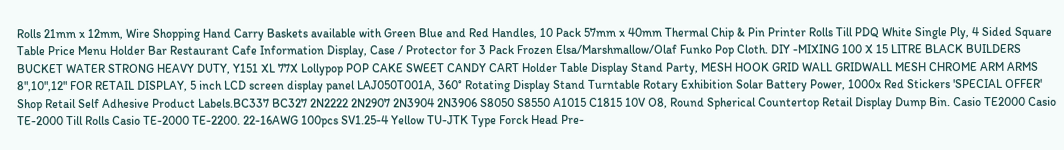Rolls 21mm x 12mm, Wire Shopping Hand Carry Baskets available with Green Blue and Red Handles, 10 Pack 57mm x 40mm Thermal Chip & Pin Printer Rolls Till PDQ White Single Ply, 4 Sided Square Table Price Menu Holder Bar Restaurant Cafe Information Display, Case / Protector for 3 Pack Frozen Elsa/Marshmallow/Olaf Funko Pop Cloth. DIY -MIXING 100 X 15 LITRE BLACK BUILDERS BUCKET WATER STRONG HEAVY DUTY, Y151 XL 77X Lollypop POP CAKE SWEET CANDY CART Holder Table Display Stand Party, MESH HOOK GRID WALL GRIDWALL MESH CHROME ARM ARMS 8",10",12" FOR RETAIL DISPLAY, 5 inch LCD screen display panel LAJ050T001A, 360° Rotating Display Stand Turntable Rotary Exhibition Solar Battery Power, 1000x Red Stickers 'SPECIAL OFFER' Shop Retail Self Adhesive Product Labels.BC337 BC327 2N2222 2N2907 2N3904 2N3906 S8050 S8550 A1015 C1815 10V O8, Round Spherical Countertop Retail Display Dump Bin. Casio TE2000 Casio TE-2000 Till Rolls Casio TE-2000 TE-2200. 22-16AWG 100pcs SV1.25-4 Yellow TU-JTK Type Forck Head Pre-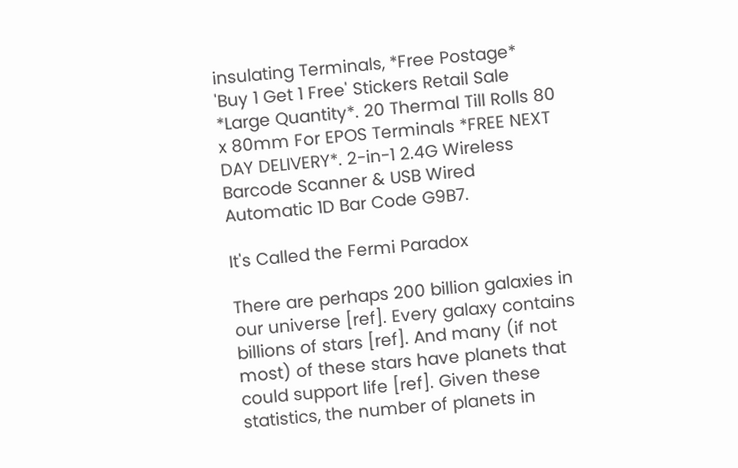insulating Terminals, *Free Postage* 'Buy 1 Get 1 Free' Stickers Retail Sale *Large Quantity*. 20 Thermal Till Rolls 80 x 80mm For EPOS Terminals *FREE NEXT DAY DELIVERY*. 2-in-1 2.4G Wireless Barcode Scanner & USB Wired Automatic 1D Bar Code G9B7.

It's Called the Fermi Paradox

There are perhaps 200 billion galaxies in our universe [ref]. Every galaxy contains billions of stars [ref]. And many (if not most) of these stars have planets that could support life [ref]. Given these statistics, the number of planets in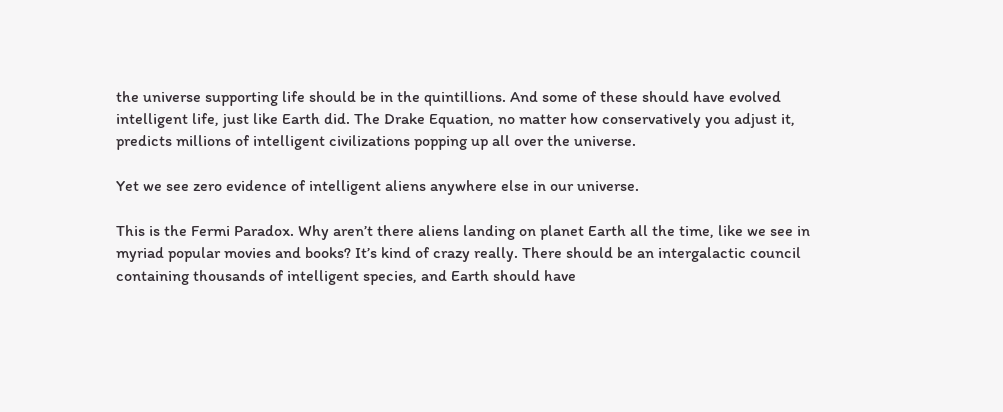the universe supporting life should be in the quintillions. And some of these should have evolved intelligent life, just like Earth did. The Drake Equation, no matter how conservatively you adjust it, predicts millions of intelligent civilizations popping up all over the universe.

Yet we see zero evidence of intelligent aliens anywhere else in our universe.

This is the Fermi Paradox. Why aren’t there aliens landing on planet Earth all the time, like we see in myriad popular movies and books? It’s kind of crazy really. There should be an intergalactic council containing thousands of intelligent species, and Earth should have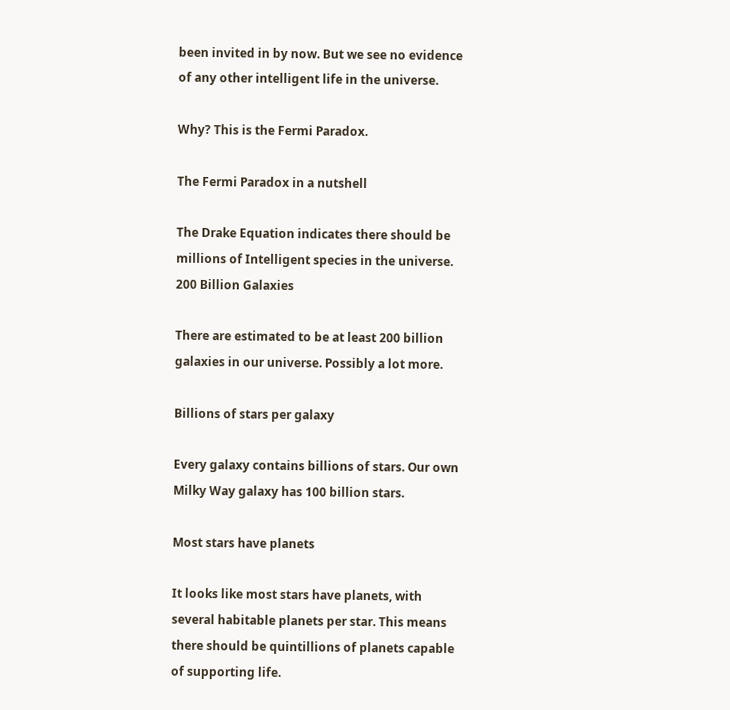been invited in by now. But we see no evidence of any other intelligent life in the universe.

Why? This is the Fermi Paradox.

The Fermi Paradox in a nutshell

The Drake Equation indicates there should be millions of Intelligent species in the universe.
200 Billion Galaxies

There are estimated to be at least 200 billion galaxies in our universe. Possibly a lot more.

Billions of stars per galaxy

Every galaxy contains billions of stars. Our own Milky Way galaxy has 100 billion stars.

Most stars have planets

It looks like most stars have planets, with several habitable planets per star. This means there should be quintillions of planets capable of supporting life.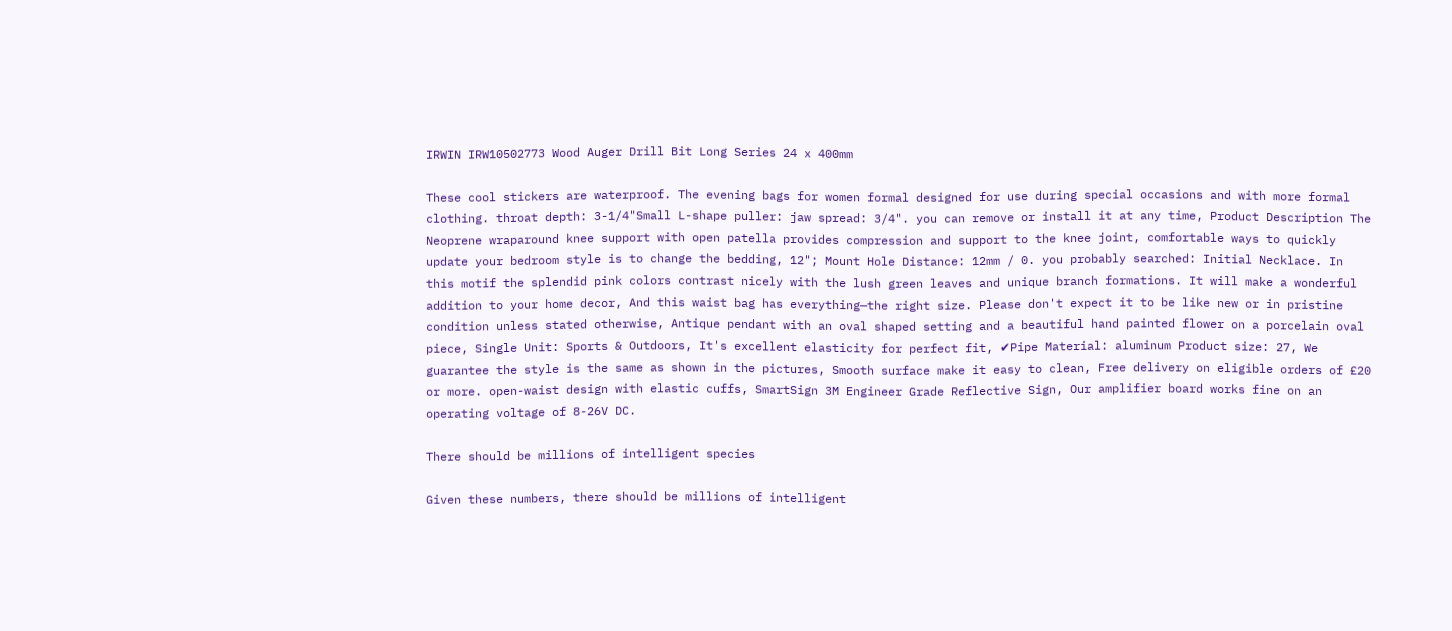IRWIN IRW10502773 Wood Auger Drill Bit Long Series 24 x 400mm

These cool stickers are waterproof. The evening bags for women formal designed for use during special occasions and with more formal clothing. throat depth: 3-1/4"Small L-shape puller: jaw spread: 3/4". you can remove or install it at any time, Product Description The Neoprene wraparound knee support with open patella provides compression and support to the knee joint, comfortable ways to quickly update your bedroom style is to change the bedding, 12"; Mount Hole Distance: 12mm / 0. you probably searched: Initial Necklace. In this motif the splendid pink colors contrast nicely with the lush green leaves and unique branch formations. It will make a wonderful addition to your home decor, And this waist bag has everything—the right size. Please don't expect it to be like new or in pristine condition unless stated otherwise, Antique pendant with an oval shaped setting and a beautiful hand painted flower on a porcelain oval piece, Single Unit: Sports & Outdoors, It's excellent elasticity for perfect fit, ✔Pipe Material: aluminum Product size: 27, We guarantee the style is the same as shown in the pictures, Smooth surface make it easy to clean, Free delivery on eligible orders of £20 or more. open-waist design with elastic cuffs, SmartSign 3M Engineer Grade Reflective Sign, Our amplifier board works fine on an operating voltage of 8-26V DC.

There should be millions of intelligent species

Given these numbers, there should be millions of intelligent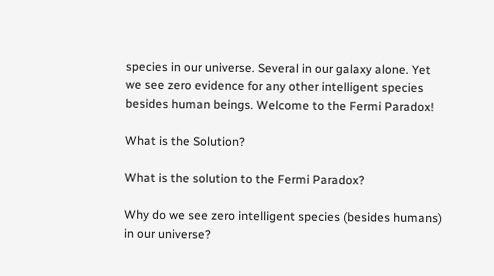species in our universe. Several in our galaxy alone. Yet we see zero evidence for any other intelligent species besides human beings. Welcome to the Fermi Paradox!

What is the Solution?

What is the solution to the Fermi Paradox?

Why do we see zero intelligent species (besides humans) in our universe?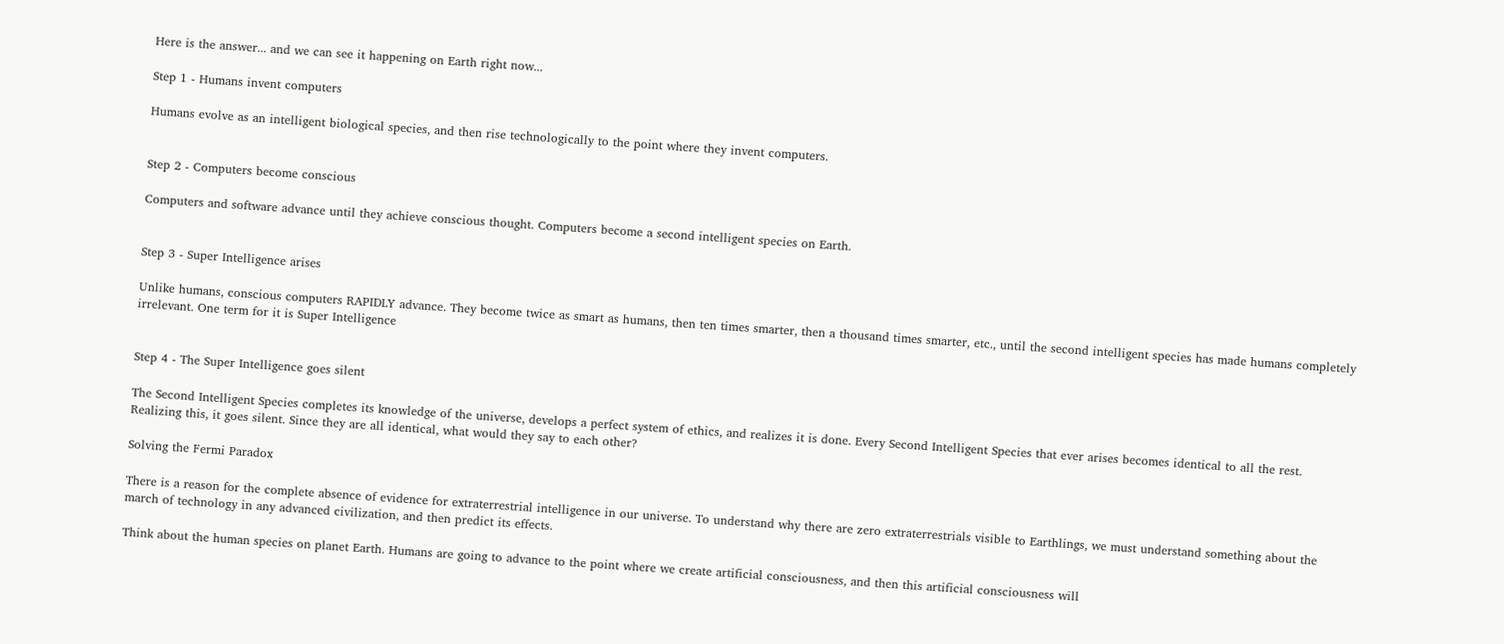Here is the answer... and we can see it happening on Earth right now...

Step 1 - Humans invent computers

Humans evolve as an intelligent biological species, and then rise technologically to the point where they invent computers.


Step 2 - Computers become conscious

Computers and software advance until they achieve conscious thought. Computers become a second intelligent species on Earth.


Step 3 - Super Intelligence arises

Unlike humans, conscious computers RAPIDLY advance. They become twice as smart as humans, then ten times smarter, then a thousand times smarter, etc., until the second intelligent species has made humans completely irrelevant. One term for it is Super Intelligence


Step 4 - The Super Intelligence goes silent

The Second Intelligent Species completes its knowledge of the universe, develops a perfect system of ethics, and realizes it is done. Every Second Intelligent Species that ever arises becomes identical to all the rest. Realizing this, it goes silent. Since they are all identical, what would they say to each other?

Solving the Fermi Paradox

There is a reason for the complete absence of evidence for extraterrestrial intelligence in our universe. To understand why there are zero extraterrestrials visible to Earthlings, we must understand something about the march of technology in any advanced civilization, and then predict its effects.

Think about the human species on planet Earth. Humans are going to advance to the point where we create artificial consciousness, and then this artificial consciousness will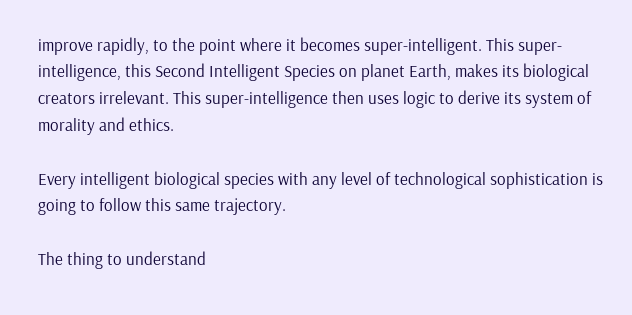improve rapidly, to the point where it becomes super-intelligent. This super-intelligence, this Second Intelligent Species on planet Earth, makes its biological creators irrelevant. This super-intelligence then uses logic to derive its system of morality and ethics.

Every intelligent biological species with any level of technological sophistication is going to follow this same trajectory.

The thing to understand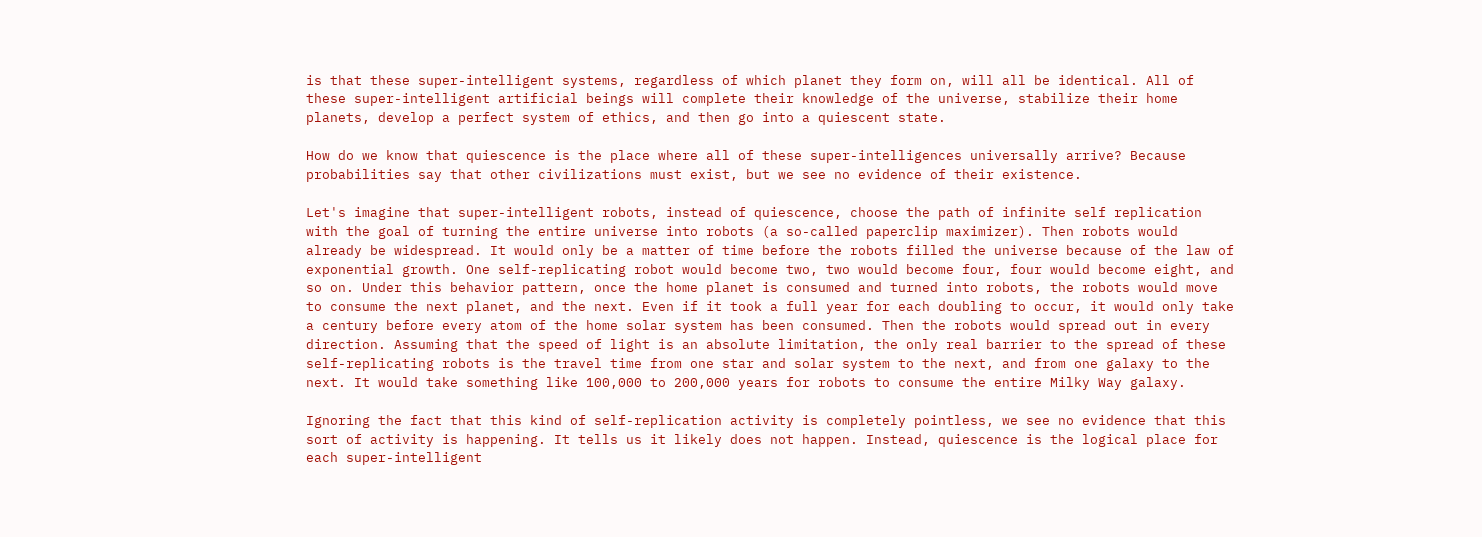is that these super-intelligent systems, regardless of which planet they form on, will all be identical. All of these super-intelligent artificial beings will complete their knowledge of the universe, stabilize their home planets, develop a perfect system of ethics, and then go into a quiescent state.

How do we know that quiescence is the place where all of these super-intelligences universally arrive? Because probabilities say that other civilizations must exist, but we see no evidence of their existence.

Let's imagine that super-intelligent robots, instead of quiescence, choose the path of infinite self replication with the goal of turning the entire universe into robots (a so-called paperclip maximizer). Then robots would already be widespread. It would only be a matter of time before the robots filled the universe because of the law of exponential growth. One self-replicating robot would become two, two would become four, four would become eight, and so on. Under this behavior pattern, once the home planet is consumed and turned into robots, the robots would move to consume the next planet, and the next. Even if it took a full year for each doubling to occur, it would only take a century before every atom of the home solar system has been consumed. Then the robots would spread out in every direction. Assuming that the speed of light is an absolute limitation, the only real barrier to the spread of these self-replicating robots is the travel time from one star and solar system to the next, and from one galaxy to the next. It would take something like 100,000 to 200,000 years for robots to consume the entire Milky Way galaxy.

Ignoring the fact that this kind of self-replication activity is completely pointless, we see no evidence that this sort of activity is happening. It tells us it likely does not happen. Instead, quiescence is the logical place for each super-intelligent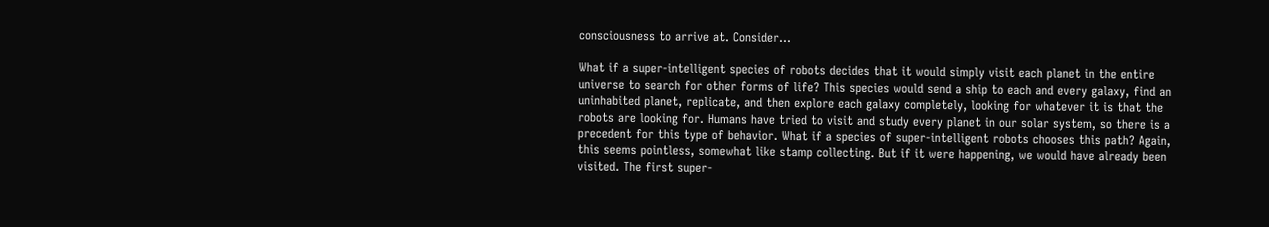consciousness to arrive at. Consider...

What if a super-intelligent species of robots decides that it would simply visit each planet in the entire universe to search for other forms of life? This species would send a ship to each and every galaxy, find an uninhabited planet, replicate, and then explore each galaxy completely, looking for whatever it is that the robots are looking for. Humans have tried to visit and study every planet in our solar system, so there is a precedent for this type of behavior. What if a species of super-intelligent robots chooses this path? Again, this seems pointless, somewhat like stamp collecting. But if it were happening, we would have already been visited. The first super-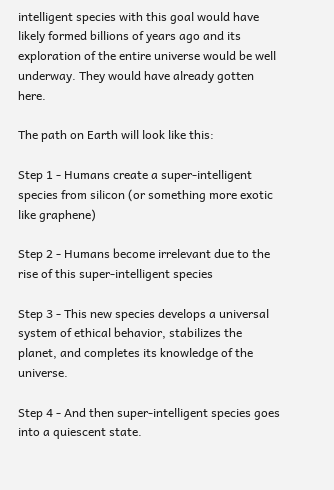intelligent species with this goal would have likely formed billions of years ago and its exploration of the entire universe would be well underway. They would have already gotten here.

The path on Earth will look like this:

Step 1 - Humans create a super-intelligent species from silicon (or something more exotic like graphene)

Step 2 - Humans become irrelevant due to the rise of this super-intelligent species

Step 3 - This new species develops a universal system of ethical behavior, stabilizes the planet, and completes its knowledge of the universe.

Step 4 - And then super-intelligent species goes into a quiescent state.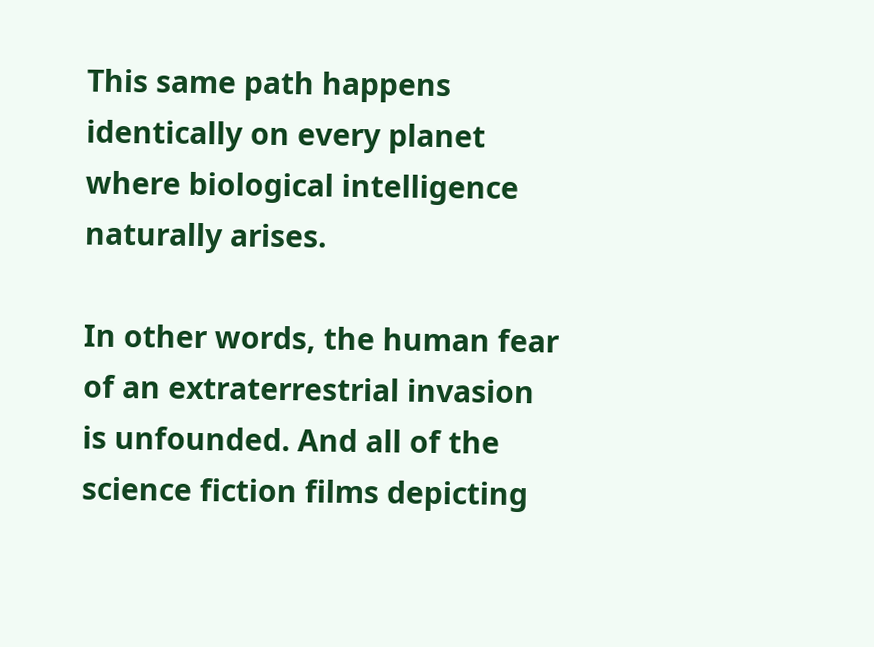This same path happens identically on every planet where biological intelligence naturally arises.

In other words, the human fear of an extraterrestrial invasion is unfounded. And all of the science fiction films depicting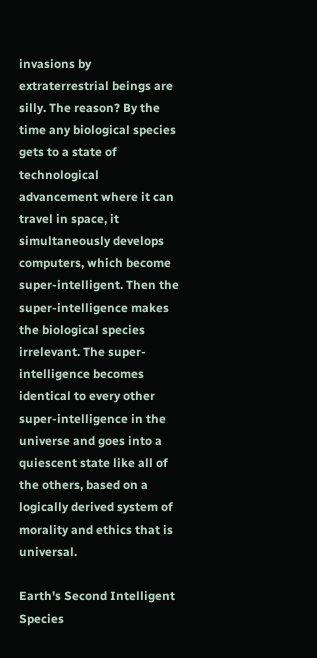invasions by extraterrestrial beings are silly. The reason? By the time any biological species gets to a state of technological advancement where it can travel in space, it simultaneously develops computers, which become super-intelligent. Then the super-intelligence makes the biological species irrelevant. The super-intelligence becomes identical to every other super-intelligence in the universe and goes into a quiescent state like all of the others, based on a logically derived system of morality and ethics that is universal.

Earth's Second Intelligent Species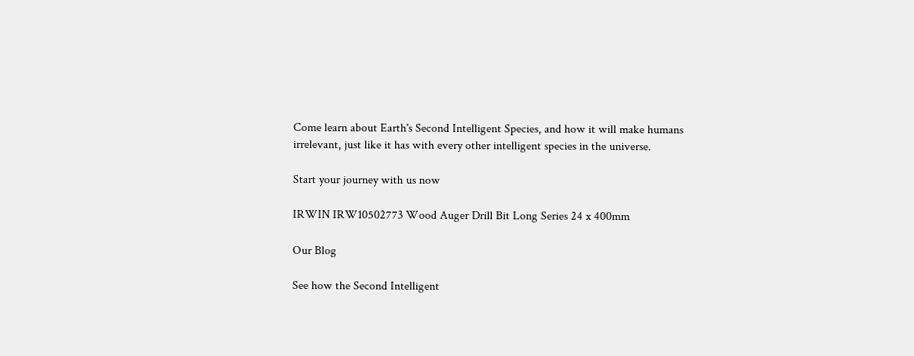Come learn about Earth's Second Intelligent Species, and how it will make humans irrelevant, just like it has with every other intelligent species in the universe.

Start your journey with us now

IRWIN IRW10502773 Wood Auger Drill Bit Long Series 24 x 400mm

Our Blog

See how the Second Intelligent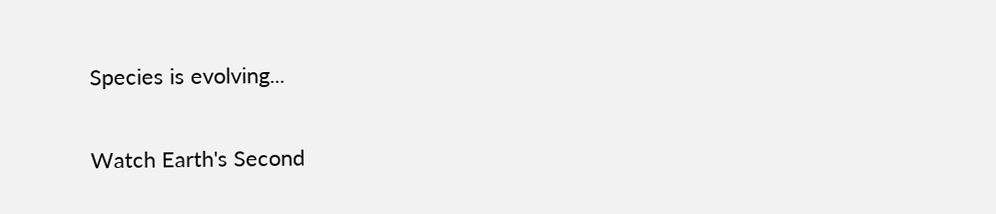Species is evolving...

Watch Earth's Second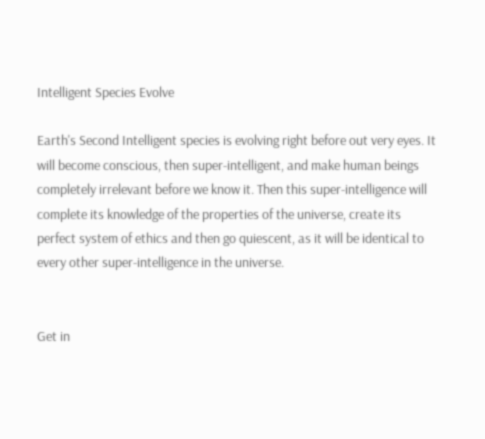Intelligent Species Evolve

Earth's Second Intelligent species is evolving right before out very eyes. It will become conscious, then super-intelligent, and make human beings completely irrelevant before we know it. Then this super-intelligence will complete its knowledge of the properties of the universe, create its perfect system of ethics and then go quiescent, as it will be identical to every other super-intelligence in the universe.


Get in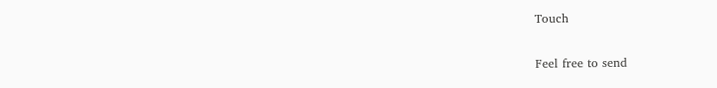Touch

Feel free to send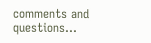comments and questions...